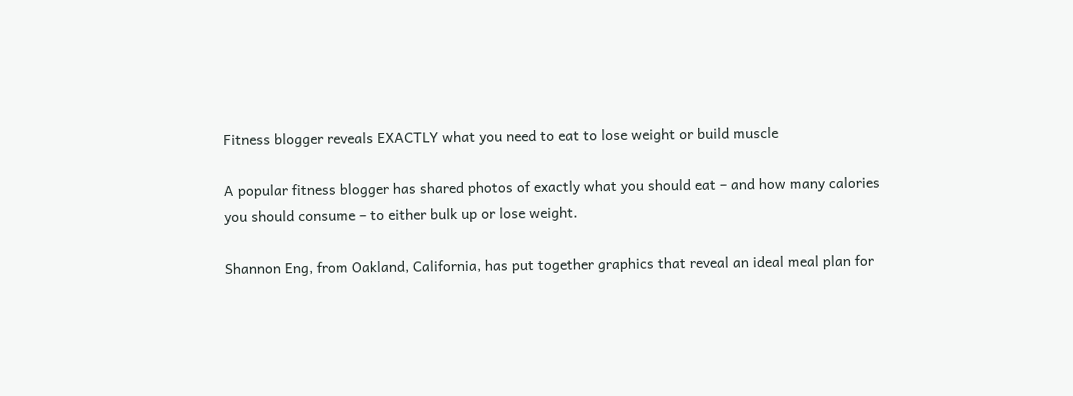Fitness blogger reveals EXACTLY what you need to eat to lose weight or build muscle

A popular fitness blogger has shared photos of exactly what you should eat – and how many calories you should consume – to either bulk up or lose weight.

Shannon Eng, from Oakland, California, has put together graphics that reveal an ideal meal plan for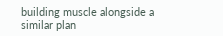building muscle alongside a similar plan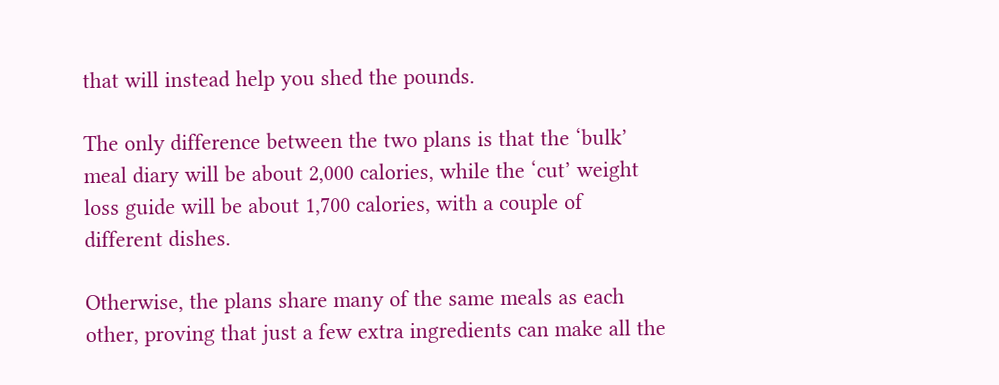that will instead help you shed the pounds.

The only difference between the two plans is that the ‘bulk’ meal diary will be about 2,000 calories, while the ‘cut’ weight loss guide will be about 1,700 calories, with a couple of different dishes.

Otherwise, the plans share many of the same meals as each other, proving that just a few extra ingredients can make all the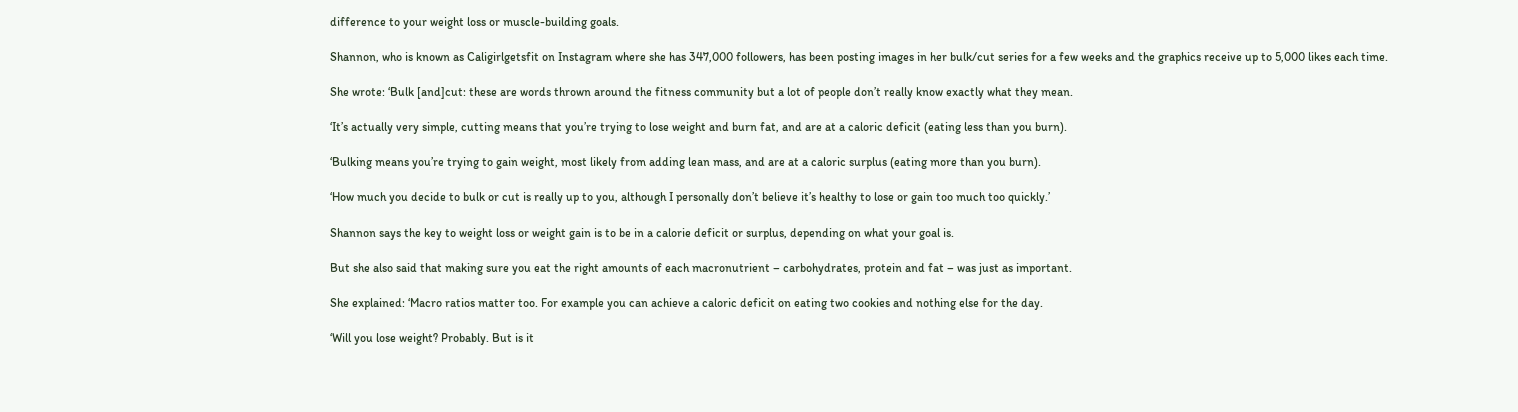difference to your weight loss or muscle-building goals.

Shannon, who is known as Caligirlgetsfit on Instagram where she has 347,000 followers, has been posting images in her bulk/cut series for a few weeks and the graphics receive up to 5,000 likes each time.

She wrote: ‘Bulk [and]cut: these are words thrown around the fitness community but a lot of people don’t really know exactly what they mean.

‘It’s actually very simple, cutting means that you’re trying to lose weight and burn fat, and are at a caloric deficit (eating less than you burn).

‘Bulking means you’re trying to gain weight, most likely from adding lean mass, and are at a caloric surplus (eating more than you burn).

‘How much you decide to bulk or cut is really up to you, although I personally don’t believe it’s healthy to lose or gain too much too quickly.’

Shannon says the key to weight loss or weight gain is to be in a calorie deficit or surplus, depending on what your goal is.

But she also said that making sure you eat the right amounts of each macronutrient – carbohydrates, protein and fat – was just as important.

She explained: ‘Macro ratios matter too. For example you can achieve a caloric deficit on eating two cookies and nothing else for the day.

‘Will you lose weight? Probably. But is it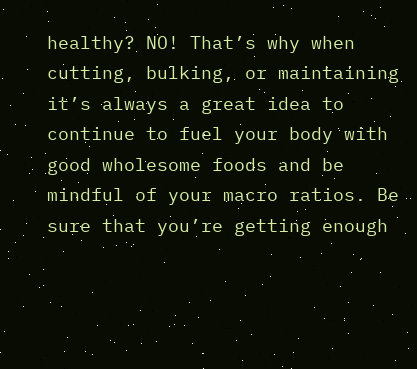healthy? NO! That’s why when cutting, bulking, or maintaining it’s always a great idea to continue to fuel your body with good wholesome foods and be mindful of your macro ratios. Be sure that you’re getting enough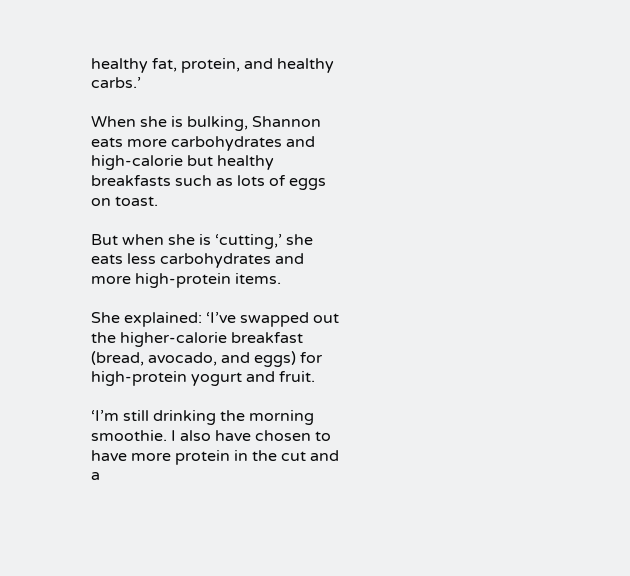healthy fat, protein, and healthy carbs.’

When she is bulking, Shannon eats more carbohydrates and high-calorie but healthy breakfasts such as lots of eggs on toast.

But when she is ‘cutting,’ she eats less carbohydrates and more high-protein items.

She explained: ‘I’ve swapped out the higher-calorie breakfast (bread, avocado, and eggs) for high-protein yogurt and fruit.

‘I’m still drinking the morning smoothie. I also have chosen to have more protein in the cut and a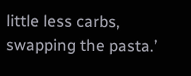little less carbs, swapping the pasta.’